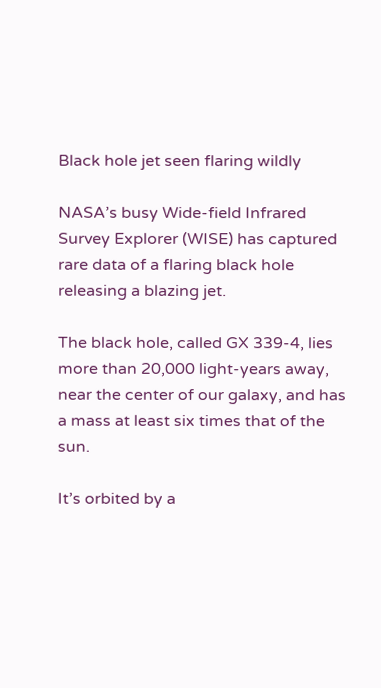Black hole jet seen flaring wildly

NASA’s busy Wide-field Infrared Survey Explorer (WISE) has captured rare data of a flaring black hole releasing a blazing jet.

The black hole, called GX 339-4, lies more than 20,000 light-years away, near the center of our galaxy, and has a mass at least six times that of the sun.

It’s orbited by a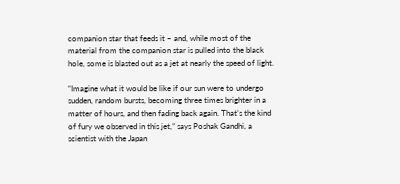companion star that feeds it – and, while most of the material from the companion star is pulled into the black hole, some is blasted out as a jet at nearly the speed of light.

“Imagine what it would be like if our sun were to undergo sudden, random bursts, becoming three times brighter in a matter of hours, and then fading back again. That’s the kind of fury we observed in this jet,” says Poshak Gandhi, a scientist with the Japan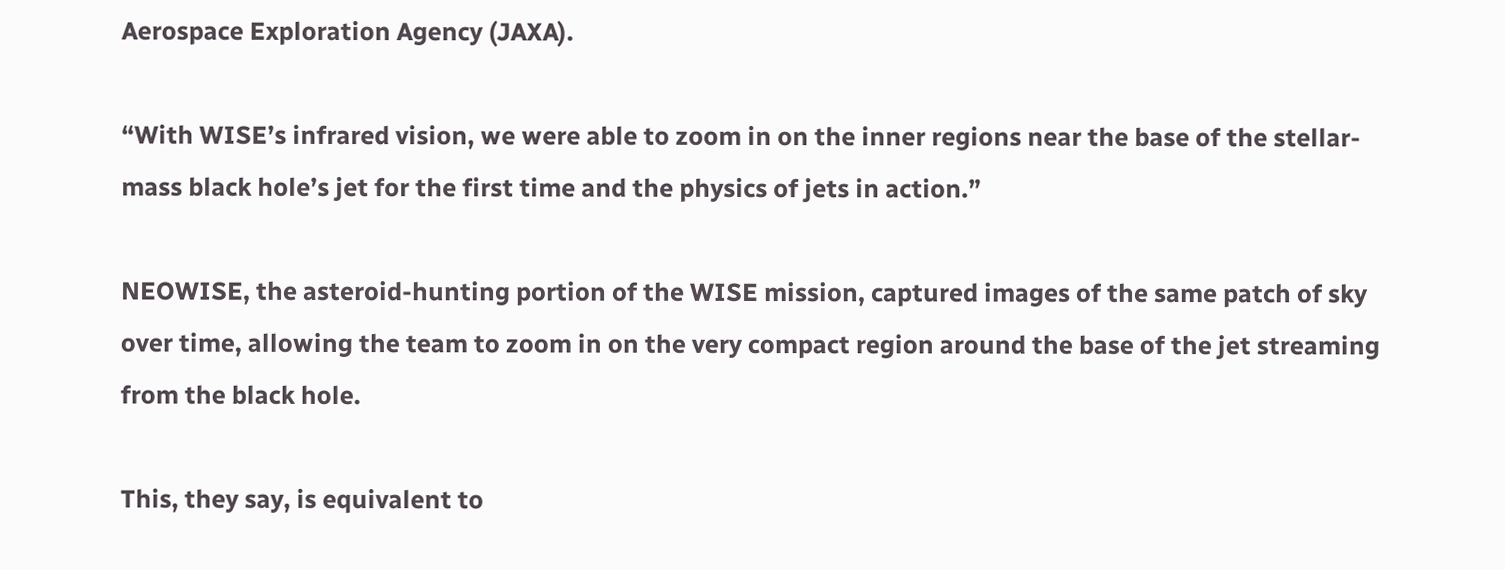Aerospace Exploration Agency (JAXA).

“With WISE’s infrared vision, we were able to zoom in on the inner regions near the base of the stellar-mass black hole’s jet for the first time and the physics of jets in action.”

NEOWISE, the asteroid-hunting portion of the WISE mission, captured images of the same patch of sky over time, allowing the team to zoom in on the very compact region around the base of the jet streaming from the black hole.

This, they say, is equivalent to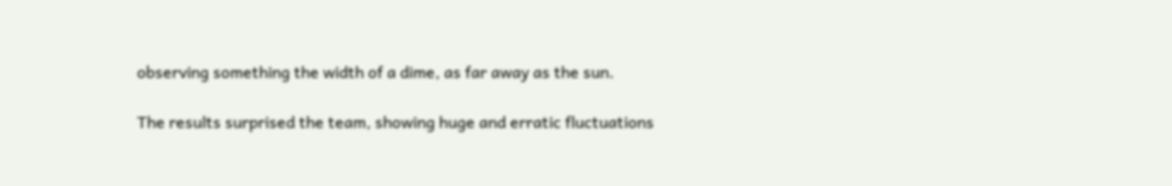observing something the width of a dime, as far away as the sun.

The results surprised the team, showing huge and erratic fluctuations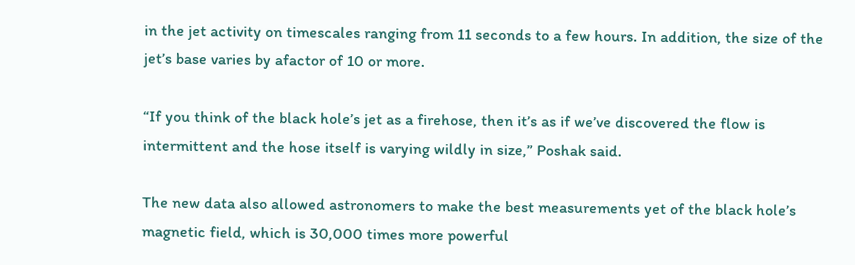in the jet activity on timescales ranging from 11 seconds to a few hours. In addition, the size of the jet’s base varies by afactor of 10 or more.

“If you think of the black hole’s jet as a firehose, then it’s as if we’ve discovered the flow is intermittent and the hose itself is varying wildly in size,” Poshak said.

The new data also allowed astronomers to make the best measurements yet of the black hole’s magnetic field, which is 30,000 times more powerful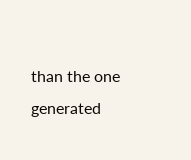than the one generated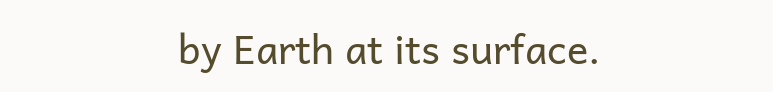by Earth at its surface.